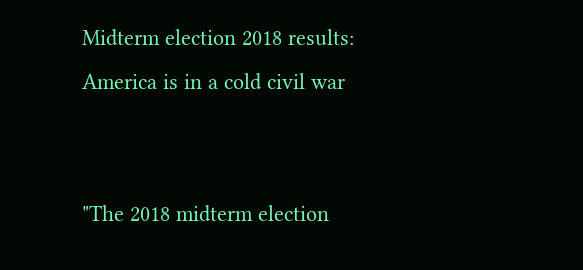Midterm election 2018 results: America is in a cold civil war


"The 2018 midterm election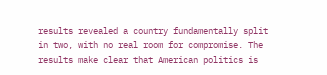results revealed a country fundamentally split in two, with no real room for compromise. The results make clear that American politics is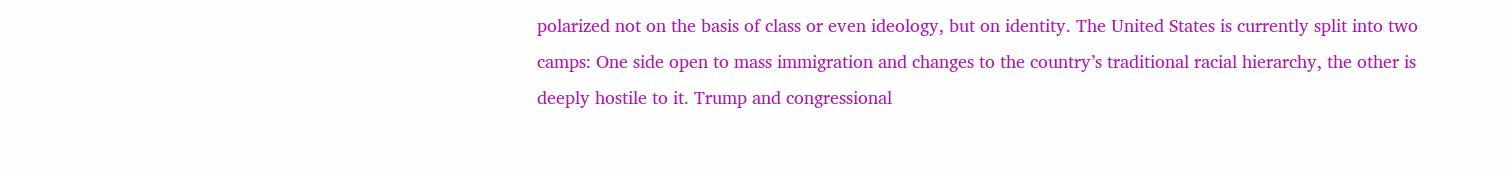polarized not on the basis of class or even ideology, but on identity. The United States is currently split into two camps: One side open to mass immigration and changes to the country’s traditional racial hierarchy, the other is deeply hostile to it. Trump and congressional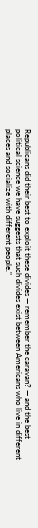Republicans did their best to exploit these divides — remember the caravan? — and the best political science we have suggests that such divides exist between Americans who live in different places and socialize with different people."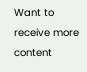Want to receive more content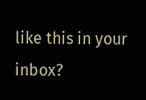like this in your inbox?